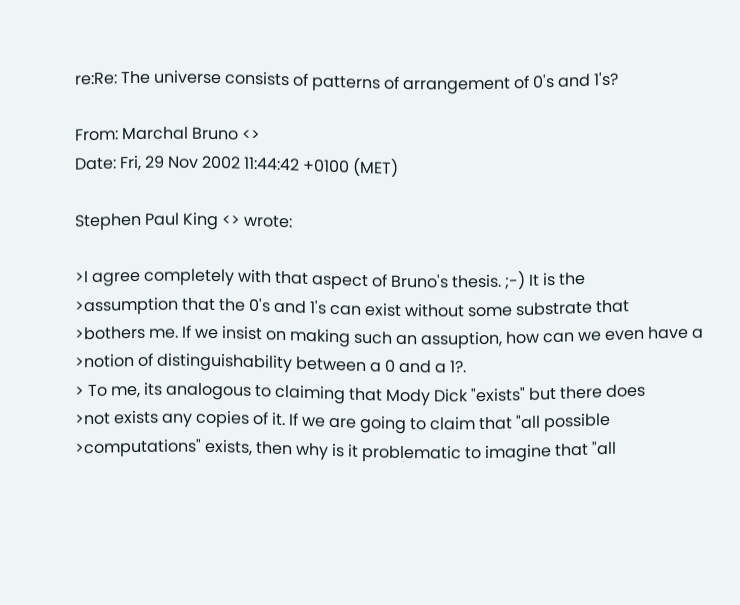re:Re: The universe consists of patterns of arrangement of 0's and 1's?

From: Marchal Bruno <>
Date: Fri, 29 Nov 2002 11:44:42 +0100 (MET)

Stephen Paul King <> wrote:

>I agree completely with that aspect of Bruno's thesis. ;-) It is the
>assumption that the 0's and 1's can exist without some substrate that
>bothers me. If we insist on making such an assuption, how can we even have a
>notion of distinguishability between a 0 and a 1?.
> To me, its analogous to claiming that Mody Dick "exists" but there does
>not exists any copies of it. If we are going to claim that "all possible
>computations" exists, then why is it problematic to imagine that "all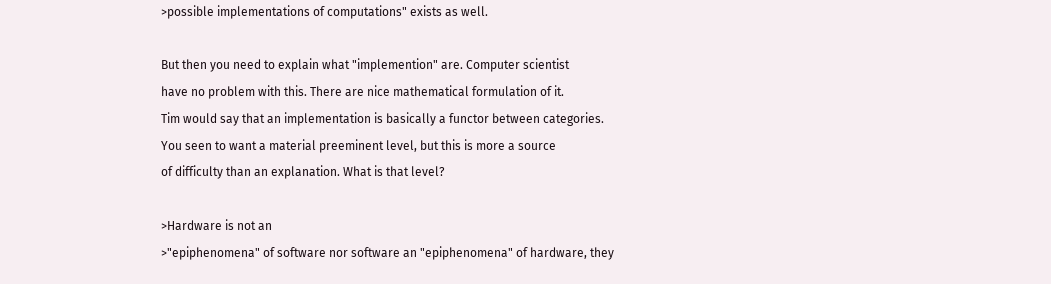>possible implementations of computations" exists as well.

But then you need to explain what "implemention" are. Computer scientist
have no problem with this. There are nice mathematical formulation of it.
Tim would say that an implementation is basically a functor between categories.
You seen to want a material preeminent level, but this is more a source
of difficulty than an explanation. What is that level?

>Hardware is not an
>"epiphenomena" of software nor software an "epiphenomena" of hardware, they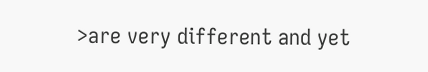>are very different and yet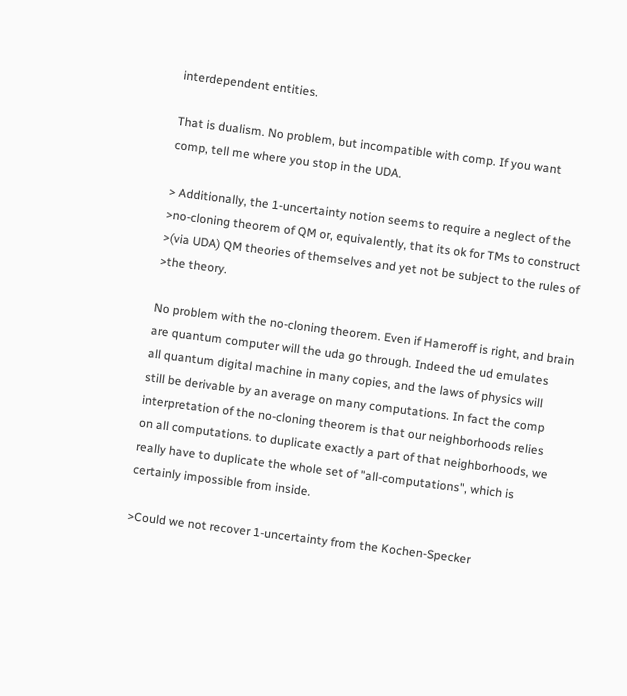interdependent entities.

That is dualism. No problem, but incompatible with comp. If you want
comp, tell me where you stop in the UDA.

> Additionally, the 1-uncertainty notion seems to require a neglect of the
>no-cloning theorem of QM or, equivalently, that its ok for TMs to construct
>(via UDA) QM theories of themselves and yet not be subject to the rules of
>the theory.

No problem with the no-cloning theorem. Even if Hameroff is right, and brain
are quantum computer will the uda go through. Indeed the ud emulates
all quantum digital machine in many copies, and the laws of physics will
still be derivable by an average on many computations. In fact the comp
interpretation of the no-cloning theorem is that our neighborhoods relies
on all computations. to duplicate exactly a part of that neighborhoods, we
really have to duplicate the whole set of "all-computations", which is
certainly impossible from inside.

>Could we not recover 1-uncertainty from the Kochen-Specker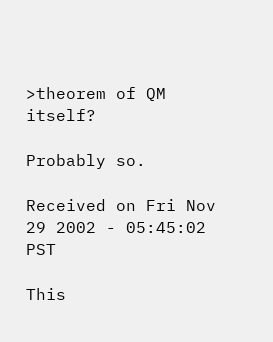>theorem of QM itself?

Probably so.

Received on Fri Nov 29 2002 - 05:45:02 PST

This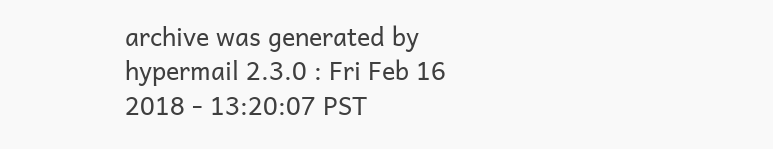archive was generated by hypermail 2.3.0 : Fri Feb 16 2018 - 13:20:07 PST